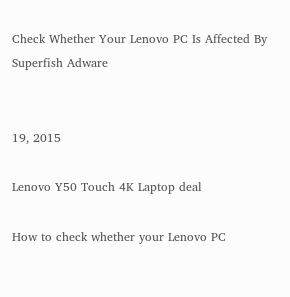Check Whether Your Lenovo PC Is Affected By Superfish Adware


19, 2015

Lenovo Y50 Touch 4K Laptop deal

How to check whether your Lenovo PC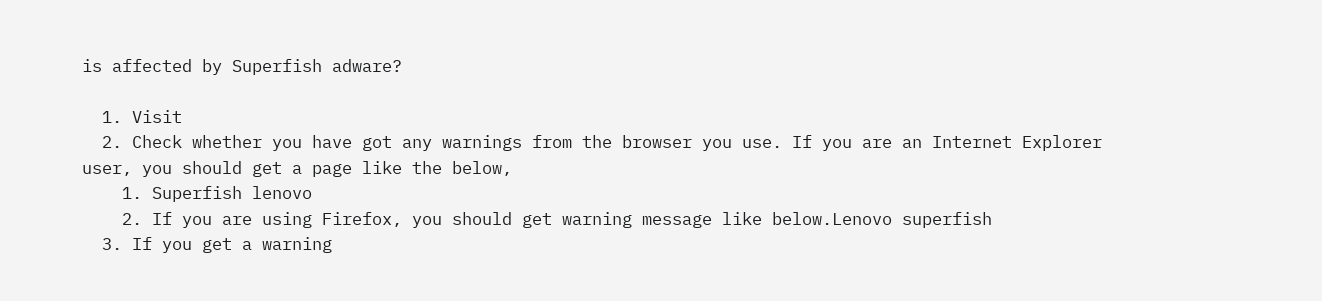is affected by Superfish adware?

  1. Visit
  2. Check whether you have got any warnings from the browser you use. If you are an Internet Explorer user, you should get a page like the below,
    1. Superfish lenovo
    2. If you are using Firefox, you should get warning message like below.Lenovo superfish
  3. If you get a warning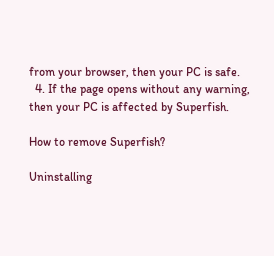from your browser, then your PC is safe.
  4. If the page opens without any warning, then your PC is affected by Superfish.

How to remove Superfish?

Uninstalling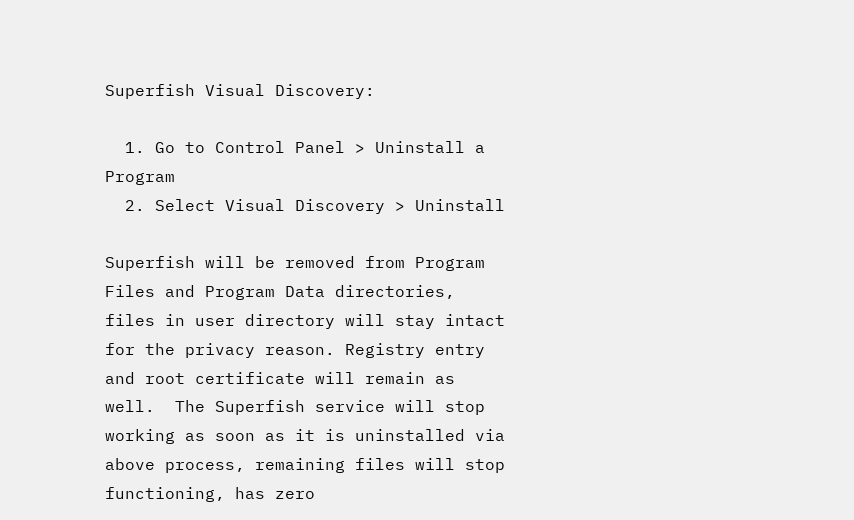Superfish Visual Discovery:

  1. Go to Control Panel > Uninstall a Program
  2. Select Visual Discovery > Uninstall

Superfish will be removed from Program Files and Program Data directories, files in user directory will stay intact for the privacy reason. Registry entry and root certificate will remain as well.  The Superfish service will stop working as soon as it is uninstalled via above process, remaining files will stop functioning, has zero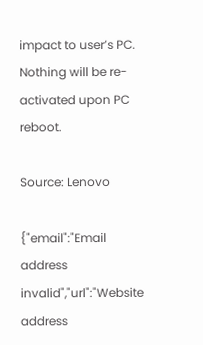impact to user’s PC. Nothing will be re-activated upon PC reboot.

Source: Lenovo

{"email":"Email address invalid","url":"Website address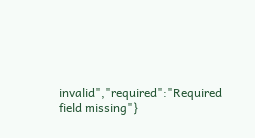invalid","required":"Required field missing"}